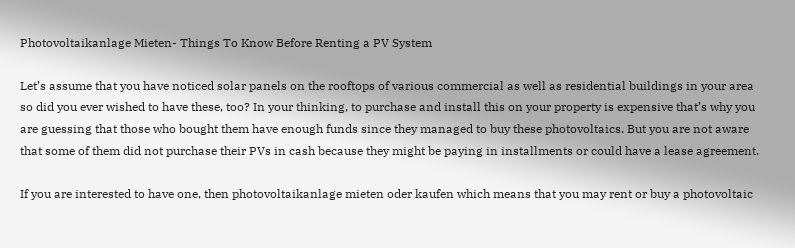Photovoltaikanlage Mieten- Things To Know Before Renting a PV System

Let’s assume that you have noticed solar panels on the rooftops of various commercial as well as residential buildings in your area so did you ever wished to have these, too? In your thinking, to purchase and install this on your property is expensive that’s why you are guessing that those who bought them have enough funds since they managed to buy these photovoltaics. But you are not aware that some of them did not purchase their PVs in cash because they might be paying in installments or could have a lease agreement.

If you are interested to have one, then photovoltaikanlage mieten oder kaufen which means that you may rent or buy a photovoltaic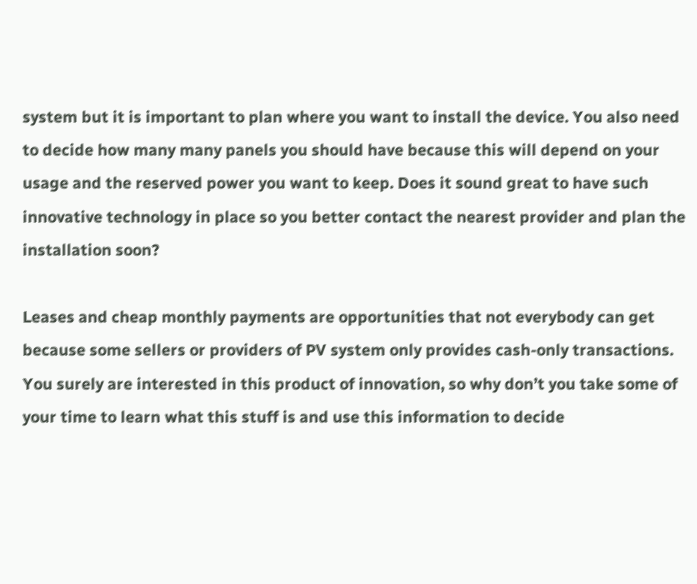system but it is important to plan where you want to install the device. You also need to decide how many many panels you should have because this will depend on your usage and the reserved power you want to keep. Does it sound great to have such innovative technology in place so you better contact the nearest provider and plan the installation soon?

Leases and cheap monthly payments are opportunities that not everybody can get because some sellers or providers of PV system only provides cash-only transactions. You surely are interested in this product of innovation, so why don’t you take some of your time to learn what this stuff is and use this information to decide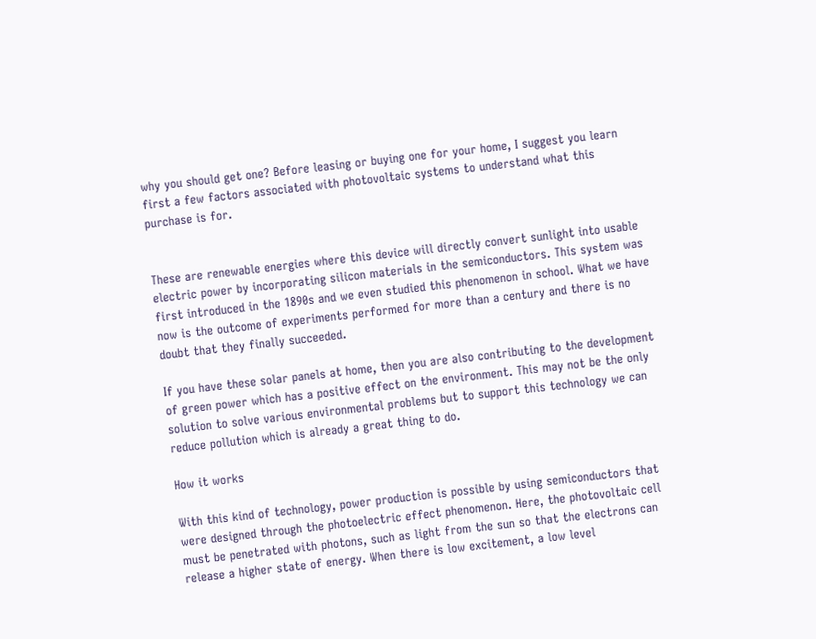why you should get one? Before leasing or buying one for your home, I suggest you learn first a few factors associated with photovoltaic systems to understand what this purchase is for.


These are renewable energies where this device will directly convert sunlight into usable electric power by incorporating silicon materials in the semiconductors. This system was first introduced in the 1890s and we even studied this phenomenon in school. What we have now is the outcome of experiments performed for more than a century and there is no doubt that they finally succeeded.

If you have these solar panels at home, then you are also contributing to the development of green power which has a positive effect on the environment. This may not be the only solution to solve various environmental problems but to support this technology we can reduce pollution which is already a great thing to do.

How it works

With this kind of technology, power production is possible by using semiconductors that were designed through the photoelectric effect phenomenon. Here, the photovoltaic cell must be penetrated with photons, such as light from the sun so that the electrons can release a higher state of energy. When there is low excitement, a low level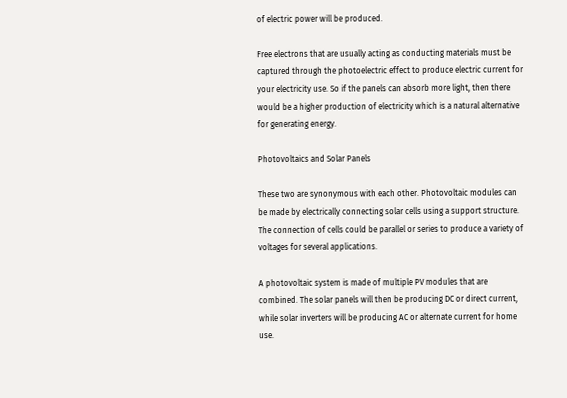of electric power will be produced.

Free electrons that are usually acting as conducting materials must be captured through the photoelectric effect to produce electric current for your electricity use. So if the panels can absorb more light, then there would be a higher production of electricity which is a natural alternative for generating energy.

Photovoltaics and Solar Panels

These two are synonymous with each other. Photovoltaic modules can be made by electrically connecting solar cells using a support structure. The connection of cells could be parallel or series to produce a variety of voltages for several applications.

A photovoltaic system is made of multiple PV modules that are combined. The solar panels will then be producing DC or direct current, while solar inverters will be producing AC or alternate current for home use.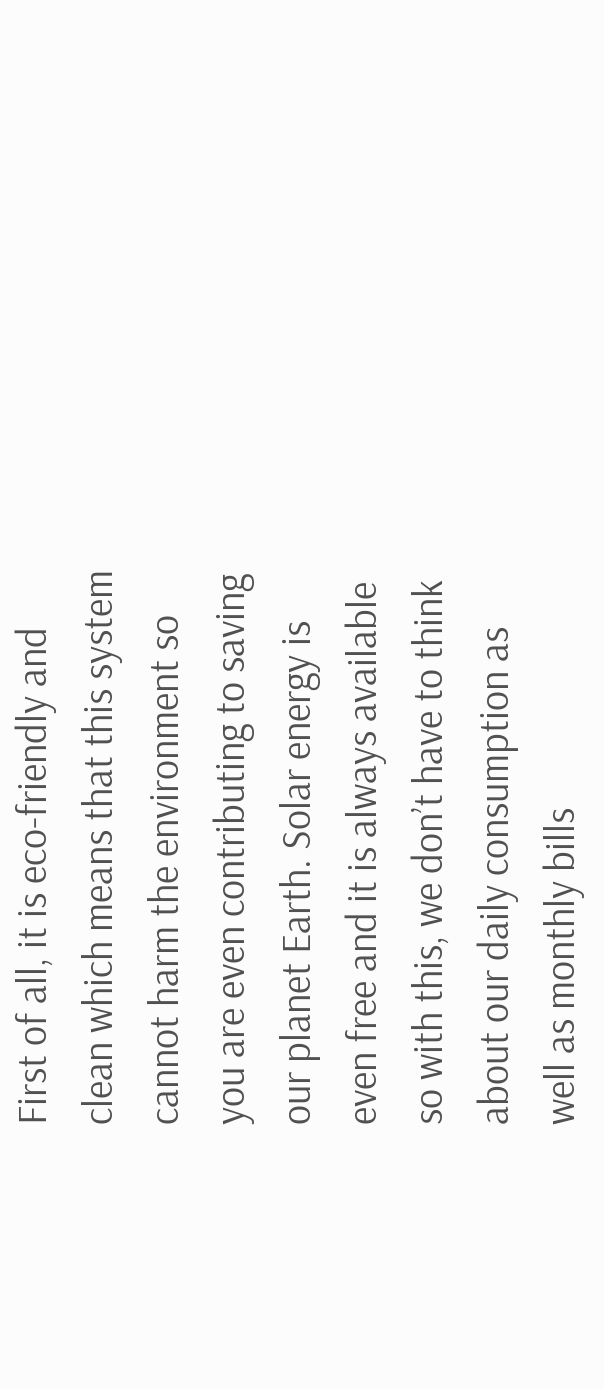First of all, it is eco-friendly and clean which means that this system cannot harm the environment so you are even contributing to saving our planet Earth. Solar energy is even free and it is always available so with this, we don’t have to think about our daily consumption as well as monthly bills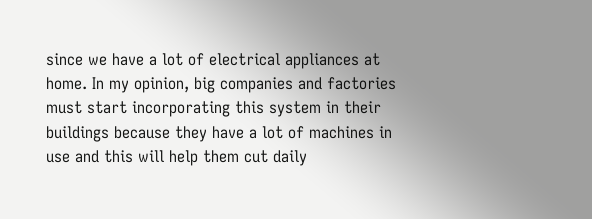since we have a lot of electrical appliances at home. In my opinion, big companies and factories must start incorporating this system in their buildings because they have a lot of machines in use and this will help them cut daily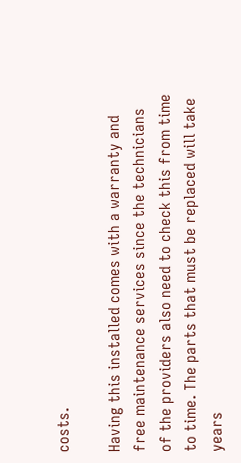costs.

Having this installed comes with a warranty and free maintenance services since the technicians of the providers also need to check this from time to time. The parts that must be replaced will take years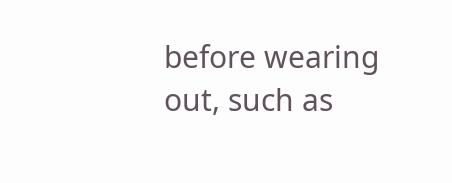before wearing out, such as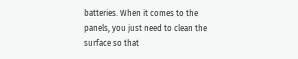batteries. When it comes to the panels, you just need to clean the surface so that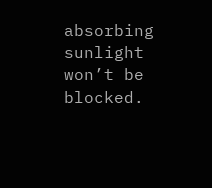absorbing sunlight won’t be blocked.